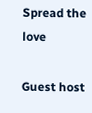Spread the love

Guest host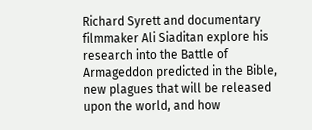Richard Syrett and documentary filmmaker Ali Siaditan explore his research into the Battle of Armageddon predicted in the Bible, new plagues that will be released upon the world, and how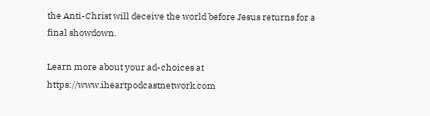the Anti-Christ will deceive the world before Jesus returns for a final showdown.

Learn more about your ad-choices at https://www.iheartpodcastnetwork.com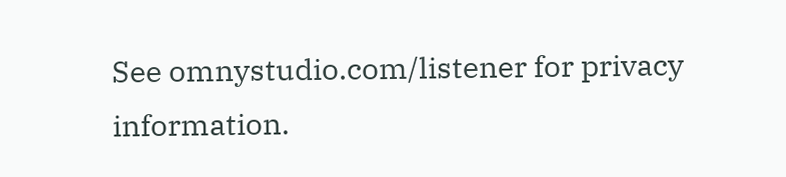See omnystudio.com/listener for privacy information.